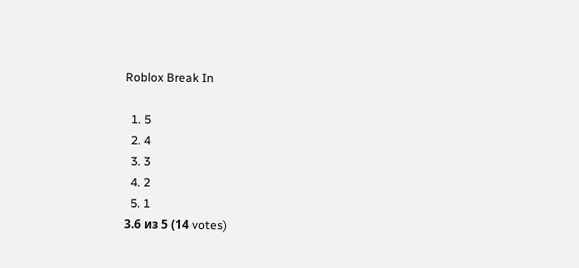Roblox Break In

  1. 5
  2. 4
  3. 3
  4. 2
  5. 1
3.6 из 5 (14 votes)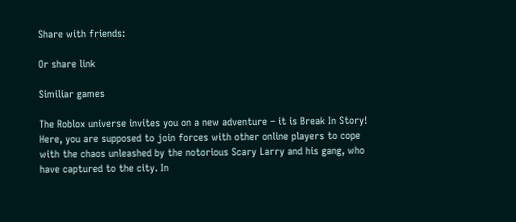Share with friends:

Or share link

Similiar games

The Roblox universe invites you on a new adventure – it is Break In Story! Here, you are supposed to join forces with other online players to cope with the chaos unleashed by the notorious Scary Larry and his gang, who have captured to the city. In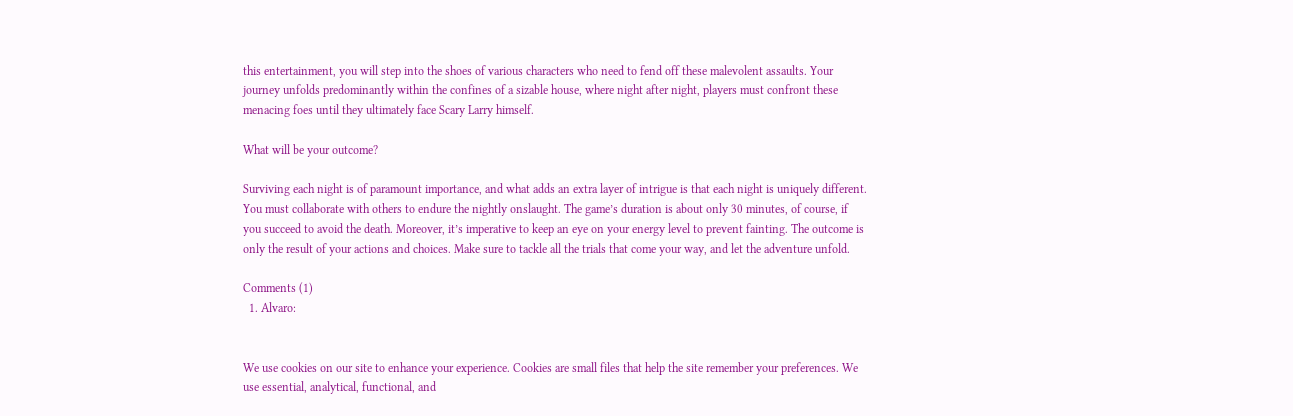this entertainment, you will step into the shoes of various characters who need to fend off these malevolent assaults. Your journey unfolds predominantly within the confines of a sizable house, where night after night, players must confront these menacing foes until they ultimately face Scary Larry himself.

What will be your outcome?

Surviving each night is of paramount importance, and what adds an extra layer of intrigue is that each night is uniquely different. You must collaborate with others to endure the nightly onslaught. The game’s duration is about only 30 minutes, of course, if you succeed to avoid the death. Moreover, it’s imperative to keep an eye on your energy level to prevent fainting. The outcome is only the result of your actions and choices. Make sure to tackle all the trials that come your way, and let the adventure unfold.

Comments (1)
  1. Alvaro:


We use cookies on our site to enhance your experience. Cookies are small files that help the site remember your preferences. We use essential, analytical, functional, and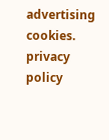advertising cookies.  privacy policy